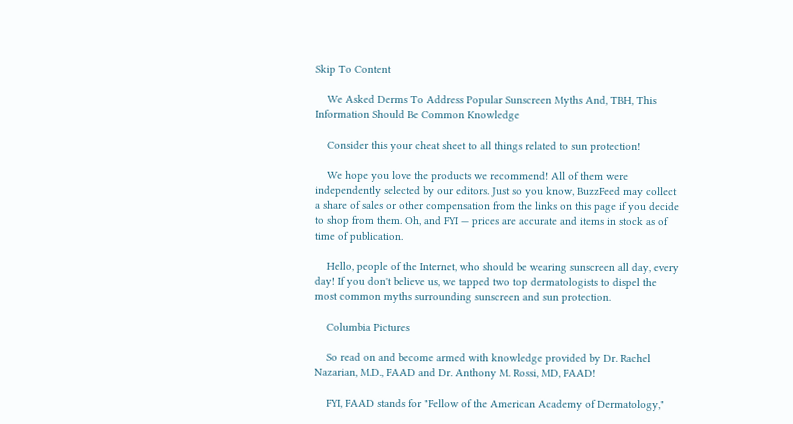Skip To Content

    We Asked Derms To Address Popular Sunscreen Myths And, TBH, This Information Should Be Common Knowledge

    Consider this your cheat sheet to all things related to sun protection!

    We hope you love the products we recommend! All of them were independently selected by our editors. Just so you know, BuzzFeed may collect a share of sales or other compensation from the links on this page if you decide to shop from them. Oh, and FYI — prices are accurate and items in stock as of time of publication.

    Hello, people of the Internet, who should be wearing sunscreen all day, every day! If you don't believe us, we tapped two top dermatologists to dispel the most common myths surrounding sunscreen and sun protection.

    Columbia Pictures

    So read on and become armed with knowledge provided by Dr. Rachel Nazarian, M.D., FAAD and Dr. Anthony M. Rossi, MD, FAAD!

    FYI, FAAD stands for "Fellow of the American Academy of Dermatology,"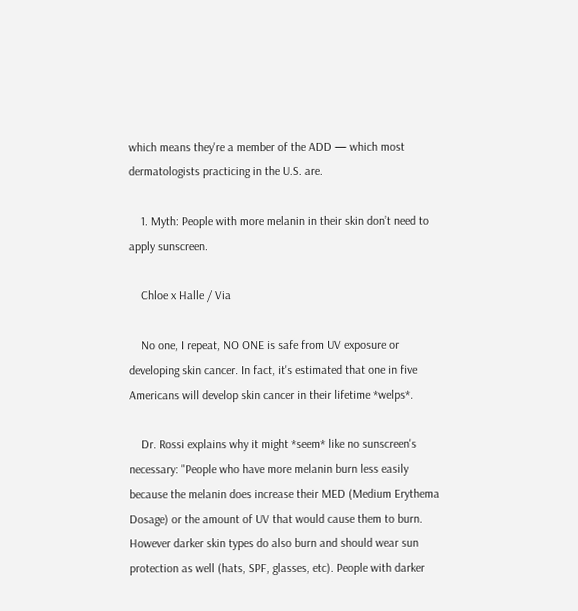which means they're a member of the ADD — which most dermatologists practicing in the U.S. are.

    1. Myth: People with more melanin in their skin don’t need to apply sunscreen.

    Chloe x Halle / Via

    No one, I repeat, NO ONE is safe from UV exposure or developing skin cancer. In fact, it's estimated that one in five Americans will develop skin cancer in their lifetime *welps*.

    Dr. Rossi explains why it might *seem* like no sunscreen's necessary: "People who have more melanin burn less easily because the melanin does increase their MED (Medium Erythema Dosage) or the amount of UV that would cause them to burn. However darker skin types do also burn and should wear sun protection as well (hats, SPF, glasses, etc). People with darker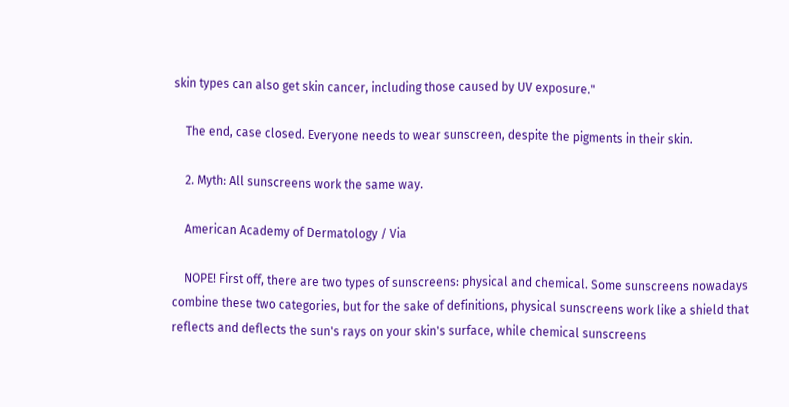skin types can also get skin cancer, including those caused by UV exposure."

    The end, case closed. Everyone needs to wear sunscreen, despite the pigments in their skin.

    2. Myth: All sunscreens work the same way.

    American Academy of Dermatology / Via

    NOPE! First off, there are two types of sunscreens: physical and chemical. Some sunscreens nowadays combine these two categories, but for the sake of definitions, physical sunscreens work like a shield that reflects and deflects the sun's rays on your skin's surface, while chemical sunscreens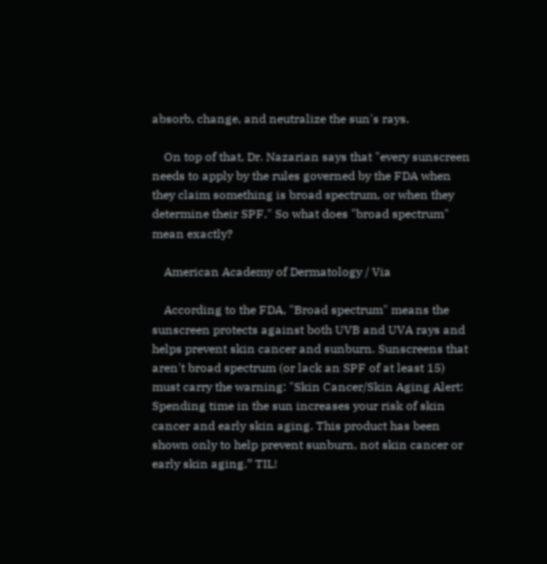absorb, change, and neutralize the sun's rays.

    On top of that, Dr. Nazarian says that "every sunscreen needs to apply by the rules governed by the FDA when they claim something is broad spectrum, or when they determine their SPF." So what does "broad spectrum" mean exactly?

    American Academy of Dermatology / Via

    According to the FDA, "Broad spectrum" means the sunscreen protects against both UVB and UVA rays and helps prevent skin cancer and sunburn. Sunscreens that aren't broad spectrum (or lack an SPF of at least 15) must carry the warning: "Skin Cancer/Skin Aging Alert: Spending time in the sun increases your risk of skin cancer and early skin aging. This product has been shown only to help prevent sunburn, not skin cancer or early skin aging.” TIL!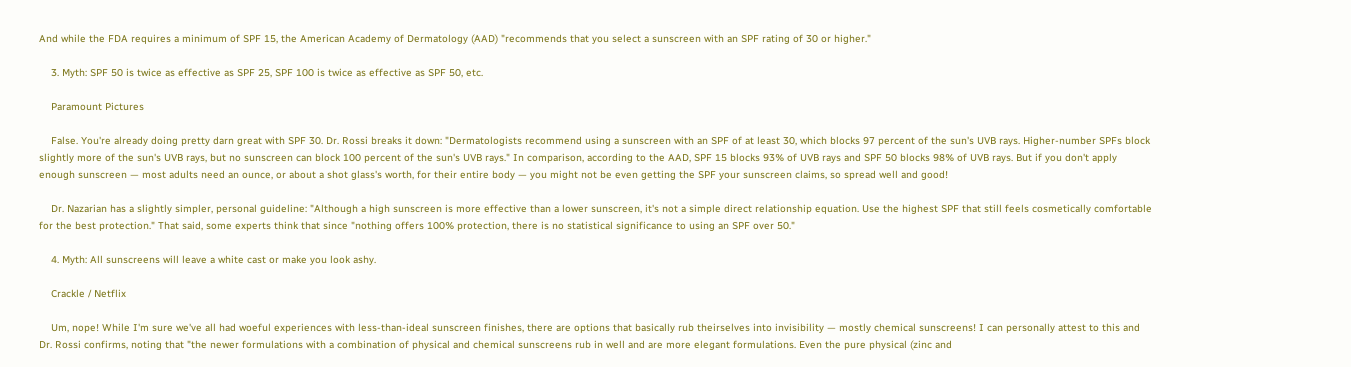And while the FDA requires a minimum of SPF 15, the American Academy of Dermatology (AAD) "recommends that you select a sunscreen with an SPF rating of 30 or higher."

    3. Myth: SPF 50 is twice as effective as SPF 25, SPF 100 is twice as effective as SPF 50, etc.

    Paramount Pictures

    False. You're already doing pretty darn great with SPF 30. Dr. Rossi breaks it down: "Dermatologists recommend using a sunscreen with an SPF of at least 30, which blocks 97 percent of the sun's UVB rays. Higher-number SPFs block slightly more of the sun's UVB rays, but no sunscreen can block 100 percent of the sun's UVB rays." In comparison, according to the AAD, SPF 15 blocks 93% of UVB rays and SPF 50 blocks 98% of UVB rays. But if you don't apply enough sunscreen — most adults need an ounce, or about a shot glass's worth, for their entire body — you might not be even getting the SPF your sunscreen claims, so spread well and good!

    Dr. Nazarian has a slightly simpler, personal guideline: "Although a high sunscreen is more effective than a lower sunscreen, it's not a simple direct relationship equation. Use the highest SPF that still feels cosmetically comfortable for the best protection." That said, some experts think that since "nothing offers 100% protection, there is no statistical significance to using an SPF over 50."

    4. Myth: All sunscreens will leave a white cast or make you look ashy.

    Crackle / Netflix

    Um, nope! While I'm sure we've all had woeful experiences with less-than-ideal sunscreen finishes, there are options that basically rub theirselves into invisibility — mostly chemical sunscreens! I can personally attest to this and Dr. Rossi confirms, noting that "the newer formulations with a combination of physical and chemical sunscreens rub in well and are more elegant formulations. Even the pure physical (zinc and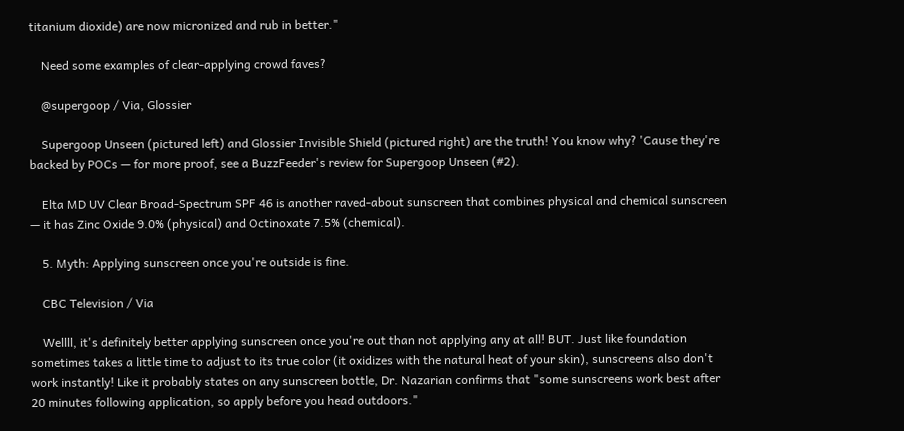titanium dioxide) are now micronized and rub in better."

    Need some examples of clear-applying crowd faves?

    @supergoop / Via, Glossier

    Supergoop Unseen (pictured left) and Glossier Invisible Shield (pictured right) are the truth! You know why? 'Cause they're backed by POCs — for more proof, see a BuzzFeeder's review for Supergoop Unseen (#2).

    Elta MD UV Clear Broad-Spectrum SPF 46 is another raved-about sunscreen that combines physical and chemical sunscreen — it has Zinc Oxide 9.0% (physical) and Octinoxate 7.5% (chemical).

    5. Myth: Applying sunscreen once you're outside is fine.

    CBC Television / Via

    Wellll, it's definitely better applying sunscreen once you're out than not applying any at all! BUT. Just like foundation sometimes takes a little time to adjust to its true color (it oxidizes with the natural heat of your skin), sunscreens also don't work instantly! Like it probably states on any sunscreen bottle, Dr. Nazarian confirms that "some sunscreens work best after 20 minutes following application, so apply before you head outdoors."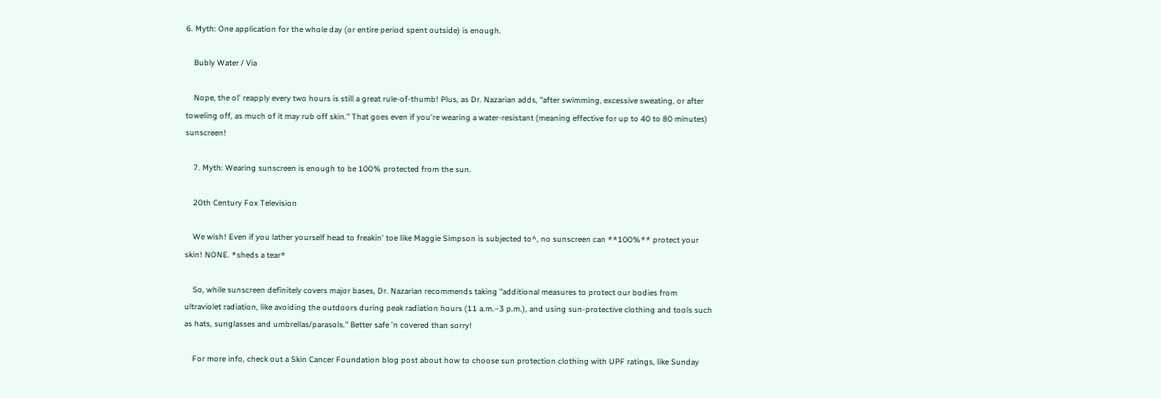6. Myth: One application for the whole day (or entire period spent outside) is enough.

    Bubly Water / Via

    Nope, the ol' reapply every two hours is still a great rule-of-thumb! Plus, as Dr. Nazarian adds, "after swimming, excessive sweating, or after toweling off, as much of it may rub off skin." That goes even if you're wearing a water-resistant (meaning effective for up to 40 to 80 minutes) sunscreen!

    7. Myth: Wearing sunscreen is enough to be 100% protected from the sun.

    20th Century Fox Television

    We wish! Even if you lather yourself head to freakin' toe like Maggie Simpson is subjected to^, no sunscreen can **100%** protect your skin! NONE. *sheds a tear*

    So, while sunscreen definitely covers major bases, Dr. Nazarian recommends taking "additional measures to protect our bodies from ultraviolet radiation, like avoiding the outdoors during peak radiation hours (11 a.m.–3 p.m.), and using sun-protective clothing and tools such as hats, sunglasses and umbrellas/parasols." Better safe 'n covered than sorry!

    For more info, check out a Skin Cancer Foundation blog post about how to choose sun protection clothing with UPF ratings, like Sunday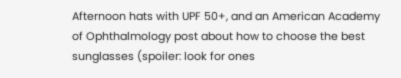Afternoon hats with UPF 50+, and an American Academy of Ophthalmology post about how to choose the best sunglasses (spoiler: look for ones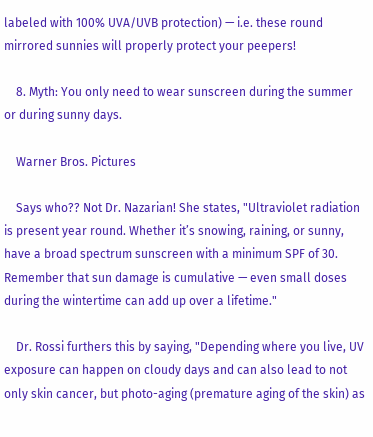labeled with 100% UVA/UVB protection) — i.e. these round mirrored sunnies will properly protect your peepers!

    8. Myth: You only need to wear sunscreen during the summer or during sunny days.

    Warner Bros. Pictures

    Says who?? Not Dr. Nazarian! She states, "Ultraviolet radiation is present year round. Whether it’s snowing, raining, or sunny, have a broad spectrum sunscreen with a minimum SPF of 30. Remember that sun damage is cumulative — even small doses during the wintertime can add up over a lifetime."

    Dr. Rossi furthers this by saying, "Depending where you live, UV exposure can happen on cloudy days and can also lead to not only skin cancer, but photo-aging (premature aging of the skin) as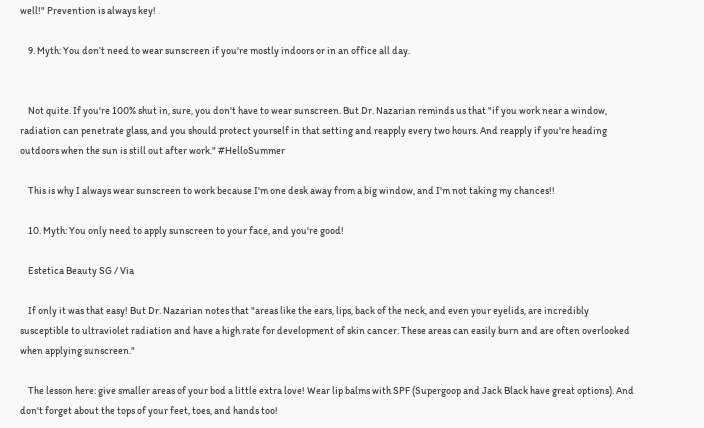well!" Prevention is always key!

    9. Myth: You don’t need to wear sunscreen if you're mostly indoors or in an office all day.


    Not quite. If you're 100% shut in, sure, you don't have to wear sunscreen. But Dr. Nazarian reminds us that "if you work near a window, radiation can penetrate glass, and you should protect yourself in that setting and reapply every two hours. And reapply if you're heading outdoors when the sun is still out after work." #HelloSummer

    This is why I always wear sunscreen to work because I'm one desk away from a big window, and I'm not taking my chances!!

    10. Myth: You only need to apply sunscreen to your face, and you're good!

    Estetica Beauty SG / Via

    If only it was that easy! But Dr. Nazarian notes that "areas like the ears, lips, back of the neck, and even your eyelids, are incredibly susceptible to ultraviolet radiation and have a high rate for development of skin cancer. These areas can easily burn and are often overlooked when applying sunscreen."

    The lesson here: give smaller areas of your bod a little extra love! Wear lip balms with SPF (Supergoop and Jack Black have great options). And don't forget about the tops of your feet, toes, and hands too!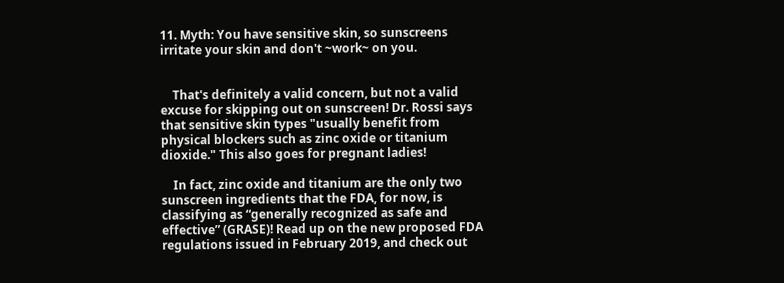11. Myth: You have sensitive skin, so sunscreens irritate your skin and don't ~work~ on you.


    That's definitely a valid concern, but not a valid excuse for skipping out on sunscreen! Dr. Rossi says that sensitive skin types "usually benefit from physical blockers such as zinc oxide or titanium dioxide." This also goes for pregnant ladies!

    In fact, zinc oxide and titanium are the only two sunscreen ingredients that the FDA, for now, is classifying as “generally recognized as safe and effective” (GRASE)! Read up on the new proposed FDA regulations issued in February 2019, and check out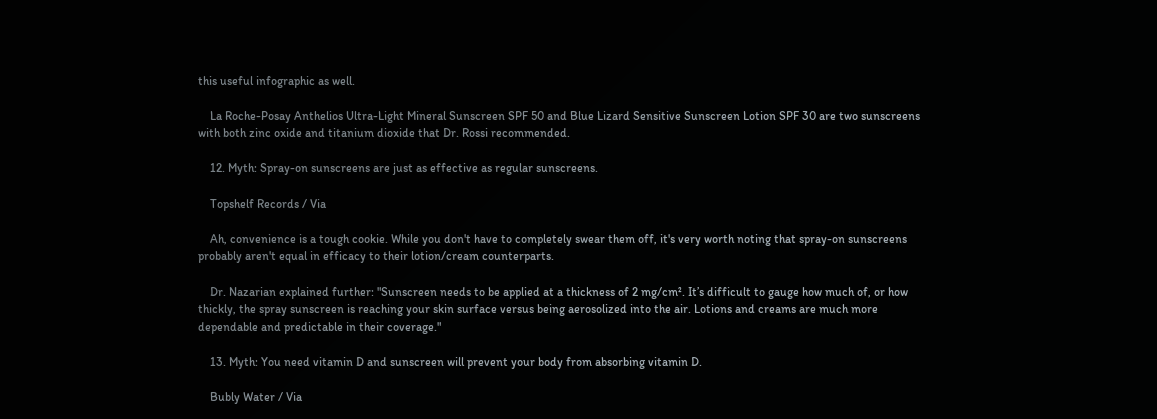this useful infographic as well.

    La Roche-Posay Anthelios Ultra-Light Mineral Sunscreen SPF 50 and Blue Lizard Sensitive Sunscreen Lotion SPF 30 are two sunscreens with both zinc oxide and titanium dioxide that Dr. Rossi recommended.

    12. Myth: Spray-on sunscreens are just as effective as regular sunscreens.

    Topshelf Records / Via

    Ah, convenience is a tough cookie. While you don't have to completely swear them off, it's very worth noting that spray-on sunscreens probably aren't equal in efficacy to their lotion/cream counterparts.

    Dr. Nazarian explained further: "Sunscreen needs to be applied at a thickness of 2 mg/cm². It’s difficult to gauge how much of, or how thickly, the spray sunscreen is reaching your skin surface versus being aerosolized into the air. Lotions and creams are much more dependable and predictable in their coverage."

    13. Myth: You need vitamin D and sunscreen will prevent your body from absorbing vitamin D.

    Bubly Water / Via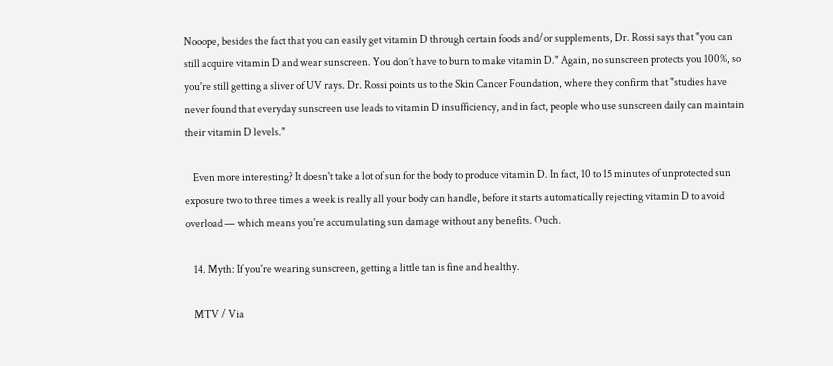Nooope, besides the fact that you can easily get vitamin D through certain foods and/or supplements, Dr. Rossi says that "you can still acquire vitamin D and wear sunscreen. You don’t have to burn to make vitamin D." Again, no sunscreen protects you 100%, so you're still getting a sliver of UV rays. Dr. Rossi points us to the Skin Cancer Foundation, where they confirm that "studies have never found that everyday sunscreen use leads to vitamin D insufficiency, and in fact, people who use sunscreen daily can maintain their vitamin D levels."

    Even more interesting? It doesn't take a lot of sun for the body to produce vitamin D. In fact, 10 to 15 minutes of unprotected sun exposure two to three times a week is really all your body can handle, before it starts automatically rejecting vitamin D to avoid overload — which means you're accumulating sun damage without any benefits. Ouch.

    14. Myth: If you're wearing sunscreen, getting a little tan is fine and healthy.

    MTV / Via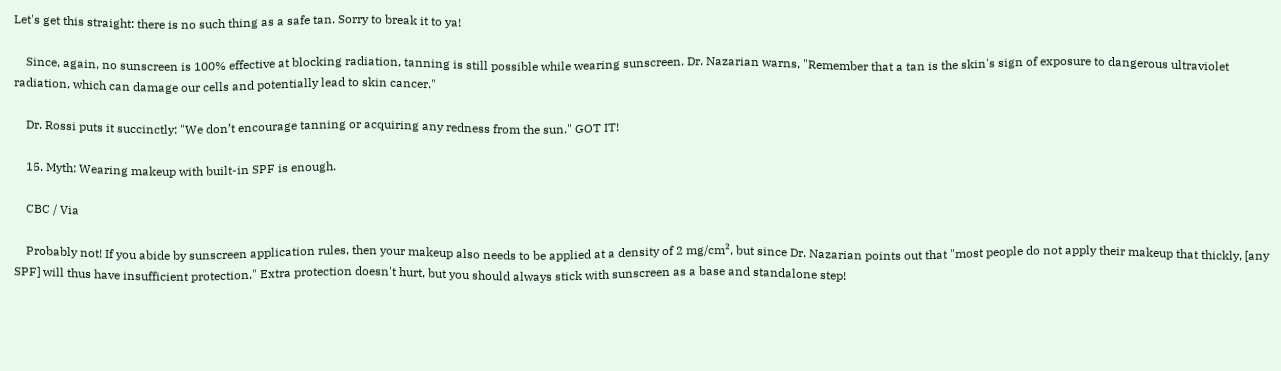Let's get this straight: there is no such thing as a safe tan. Sorry to break it to ya!

    Since, again, no sunscreen is 100% effective at blocking radiation, tanning is still possible while wearing sunscreen. Dr. Nazarian warns, "Remember that a tan is the skin's sign of exposure to dangerous ultraviolet radiation, which can damage our cells and potentially lead to skin cancer."

    Dr. Rossi puts it succinctly: "We don’t encourage tanning or acquiring any redness from the sun." GOT IT!

    15. Myth: Wearing makeup with built-in SPF is enough.

    CBC / Via

    Probably not! If you abide by sunscreen application rules, then your makeup also needs to be applied at a density of 2 mg/cm², but since Dr. Nazarian points out that "most people do not apply their makeup that thickly, [any SPF] will thus have insufficient protection." Extra protection doesn't hurt, but you should always stick with sunscreen as a base and standalone step!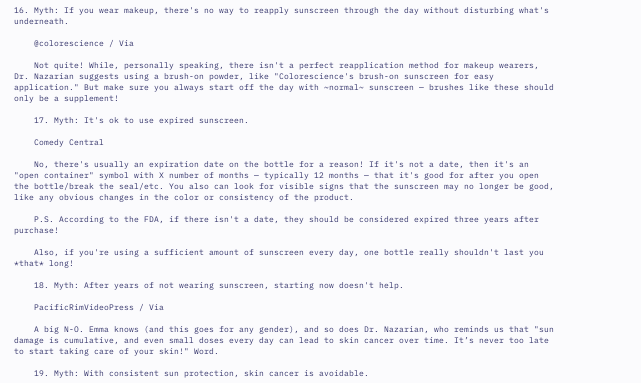16. Myth: If you wear makeup, there's no way to reapply sunscreen through the day without disturbing what's underneath.

    @colorescience / Via

    Not quite! While, personally speaking, there isn't a perfect reapplication method for makeup wearers, Dr. Nazarian suggests using a brush-on powder, like "Colorescience's brush-on sunscreen for easy application." But make sure you always start off the day with ~normal~ sunscreen — brushes like these should only be a supplement!

    17. Myth: It's ok to use expired sunscreen.

    Comedy Central

    No, there's usually an expiration date on the bottle for a reason! If it's not a date, then it's an "open container" symbol with X number of months — typically 12 months — that it's good for after you open the bottle/break the seal/etc. You also can look for visible signs that the sunscreen may no longer be good, like any obvious changes in the color or consistency of the product.

    P.S. According to the FDA, if there isn't a date, they should be considered expired three years after purchase!

    Also, if you're using a sufficient amount of sunscreen every day, one bottle really shouldn't last you *that* long!

    18. Myth: After years of not wearing sunscreen, starting now doesn't help.

    PacificRimVideoPress / Via

    A big N-O. Emma knows (and this goes for any gender), and so does Dr. Nazarian, who reminds us that "sun damage is cumulative, and even small doses every day can lead to skin cancer over time. It’s never too late to start taking care of your skin!" Word.

    19. Myth: With consistent sun protection, skin cancer is avoidable.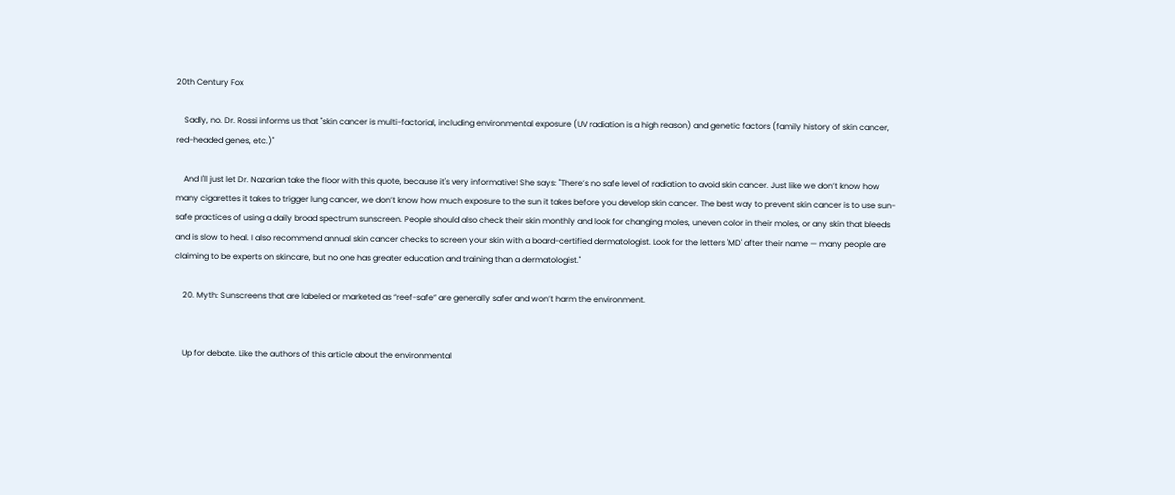20th Century Fox

    Sadly, no. Dr. Rossi informs us that "skin cancer is multi-factorial, including environmental exposure (UV radiation is a high reason) and genetic factors (family history of skin cancer, red-headed genes, etc.)"

    And I'll just let Dr. Nazarian take the floor with this quote, because it's very informative! She says: "There’s no safe level of radiation to avoid skin cancer. Just like we don’t know how many cigarettes it takes to trigger lung cancer, we don’t know how much exposure to the sun it takes before you develop skin cancer. The best way to prevent skin cancer is to use sun-safe practices of using a daily broad spectrum sunscreen. People should also check their skin monthly and look for changing moles, uneven color in their moles, or any skin that bleeds and is slow to heal. I also recommend annual skin cancer checks to screen your skin with a board-certified dermatologist. Look for the letters 'MD' after their name — many people are claiming to be experts on skincare, but no one has greater education and training than a dermatologist."

    20. Myth: Sunscreens that are labeled or marketed as “reef-safe” are generally safer and won’t harm the environment.


    Up for debate. Like the authors of this article about the environmental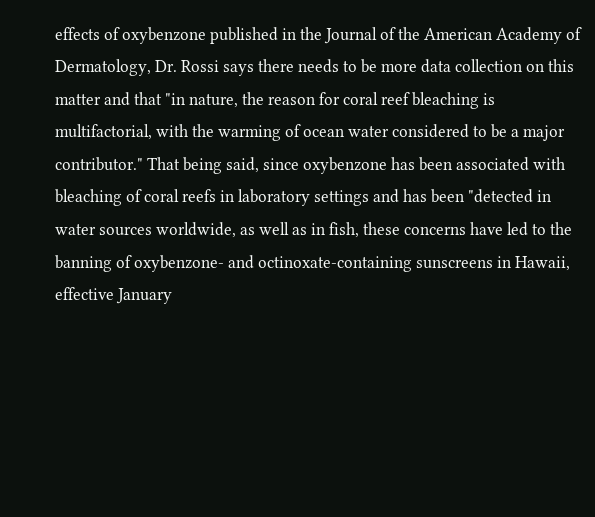effects of oxybenzone published in the Journal of the American Academy of Dermatology, Dr. Rossi says there needs to be more data collection on this matter and that "in nature, the reason for coral reef bleaching is multifactorial, with the warming of ocean water considered to be a major contributor." That being said, since oxybenzone has been associated with bleaching of coral reefs in laboratory settings and has been "detected in water sources worldwide, as well as in fish, these concerns have led to the banning of oxybenzone- and octinoxate-containing sunscreens in Hawaii, effective January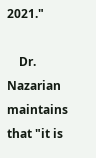2021."

    Dr. Nazarian maintains that "it is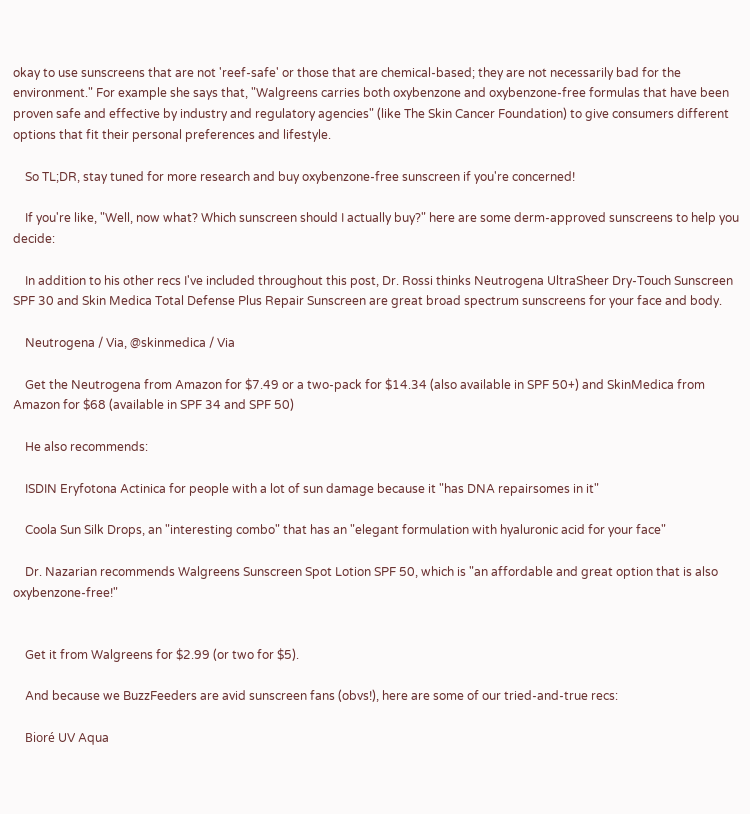okay to use sunscreens that are not 'reef-safe' or those that are chemical-based; they are not necessarily bad for the environment." For example she says that, "Walgreens carries both oxybenzone and oxybenzone-free formulas that have been proven safe and effective by industry and regulatory agencies" (like The Skin Cancer Foundation) to give consumers different options that fit their personal preferences and lifestyle.

    So TL;DR, stay tuned for more research and buy oxybenzone-free sunscreen if you're concerned!

    If you're like, "Well, now what? Which sunscreen should I actually buy?" here are some derm-approved sunscreens to help you decide:

    In addition to his other recs I've included throughout this post, Dr. Rossi thinks Neutrogena UltraSheer Dry-Touch Sunscreen SPF 30 and Skin Medica Total Defense Plus Repair Sunscreen are great broad spectrum sunscreens for your face and body.

    Neutrogena / Via, @skinmedica / Via

    Get the Neutrogena from Amazon for $7.49 or a two-pack for $14.34 (also available in SPF 50+) and SkinMedica from Amazon for $68 (available in SPF 34 and SPF 50)

    He also recommends:

    ISDIN Eryfotona Actinica for people with a lot of sun damage because it "has DNA repairsomes in it"

    Coola Sun Silk Drops, an "interesting combo" that has an "elegant formulation with hyaluronic acid for your face"

    Dr. Nazarian recommends Walgreens Sunscreen Spot Lotion SPF 50, which is "an affordable and great option that is also oxybenzone-free!"


    Get it from Walgreens for $2.99 (or two for $5).

    And because we BuzzFeeders are avid sunscreen fans (obvs!), here are some of our tried-and-true recs:

    Bioré UV Aqua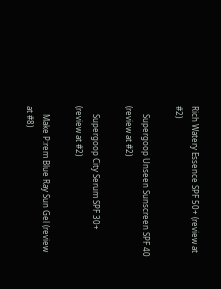Rich Watery Essence SPF 50+ (review at #2)

    Supergoop Unseen Sunscreen SPF 40 (review at #2)

    Supergoop City Serum SPF 30+ (review at #2)

    Make P:rem Blue Ray Sun Gel (review at #8)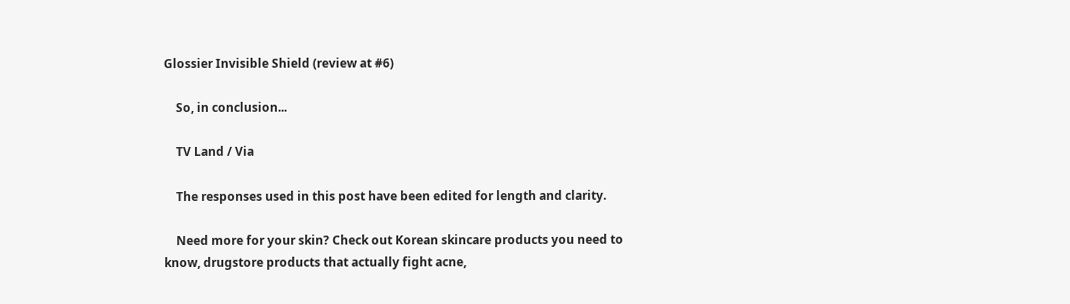Glossier Invisible Shield (review at #6)

    So, in conclusion...

    TV Land / Via

    The responses used in this post have been edited for length and clarity.

    Need more for your skin? Check out Korean skincare products you need to know, drugstore products that actually fight acne,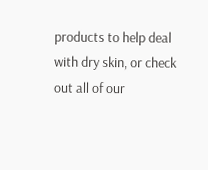products to help deal with dry skin, or check out all of our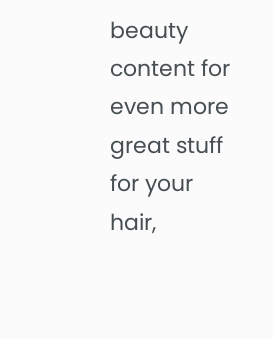beauty content for even more great stuff for your hair,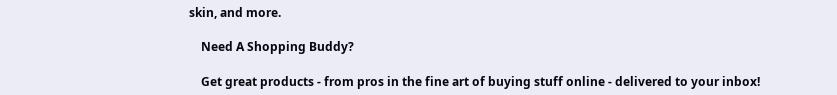skin, and more.

    Need A Shopping Buddy?

    Get great products - from pros in the fine art of buying stuff online - delivered to your inbox!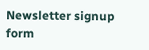Newsletter signup form